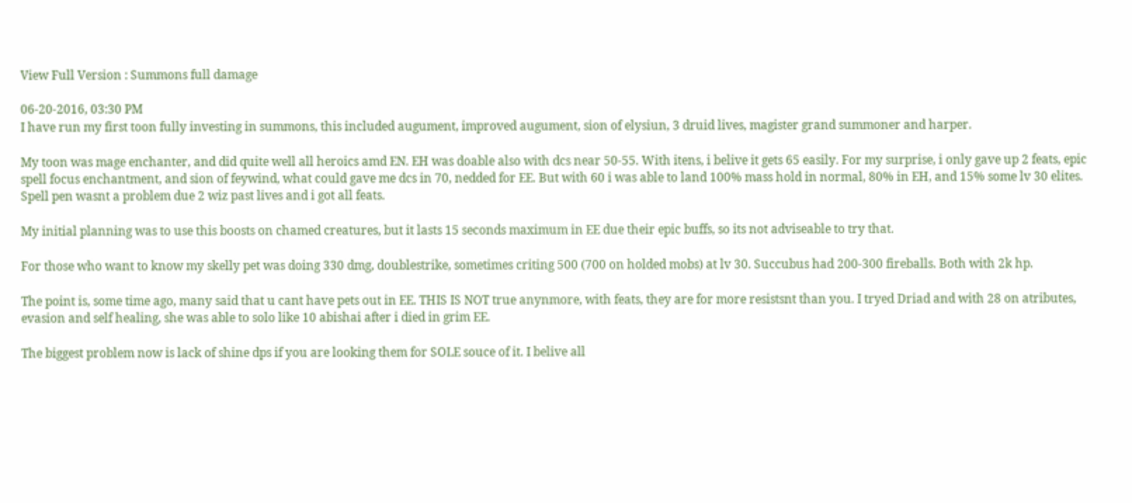View Full Version : Summons full damage

06-20-2016, 03:30 PM
I have run my first toon fully investing in summons, this included augument, improved augument, sion of elysiun, 3 druid lives, magister grand summoner and harper.

My toon was mage enchanter, and did quite well all heroics amd EN. EH was doable also with dcs near 50-55. With itens, i belive it gets 65 easily. For my surprise, i only gave up 2 feats, epic spell focus enchantment, and sion of feywind, what could gave me dcs in 70, nedded for EE. But with 60 i was able to land 100% mass hold in normal, 80% in EH, and 15% some lv 30 elites. Spell pen wasnt a problem due 2 wiz past lives and i got all feats.

My initial planning was to use this boosts on chamed creatures, but it lasts 15 seconds maximum in EE due their epic buffs, so its not adviseable to try that.

For those who want to know my skelly pet was doing 330 dmg, doublestrike, sometimes criting 500 (700 on holded mobs) at lv 30. Succubus had 200-300 fireballs. Both with 2k hp.

The point is, some time ago, many said that u cant have pets out in EE. THIS IS NOT true anynmore, with feats, they are for more resistsnt than you. I tryed Driad and with 28 on atributes, evasion and self healing, she was able to solo like 10 abishai after i died in grim EE.

The biggest problem now is lack of shine dps if you are looking them for SOLE souce of it. I belive all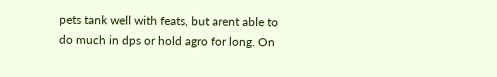pets tank well with feats, but arent able to do much in dps or hold agro for long. On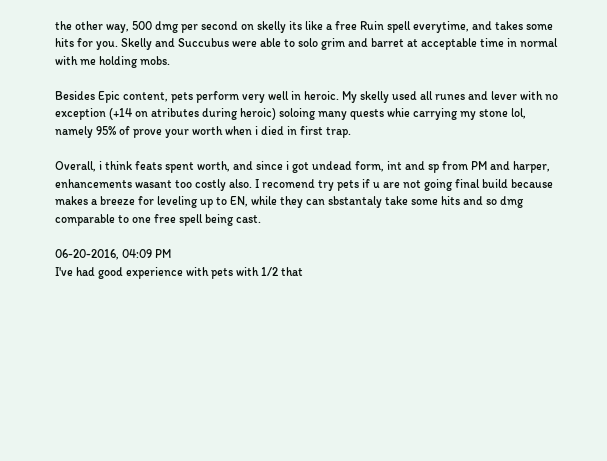the other way, 500 dmg per second on skelly its like a free Ruin spell everytime, and takes some hits for you. Skelly and Succubus were able to solo grim and barret at acceptable time in normal with me holding mobs.

Besides Epic content, pets perform very well in heroic. My skelly used all runes and lever with no exception (+14 on atributes during heroic) soloing many quests whie carrying my stone lol, namely 95% of prove your worth when i died in first trap.

Overall, i think feats spent worth, and since i got undead form, int and sp from PM and harper, enhancements wasant too costly also. I recomend try pets if u are not going final build because makes a breeze for leveling up to EN, while they can sbstantaly take some hits and so dmg comparable to one free spell being cast.

06-20-2016, 04:09 PM
I've had good experience with pets with 1/2 that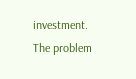investment. The problem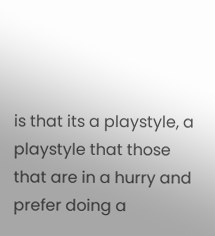is that its a playstyle, a playstyle that those that are in a hurry and prefer doing a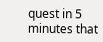quest in 5 minutes that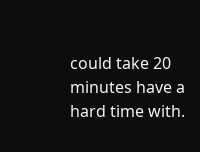could take 20 minutes have a hard time with.